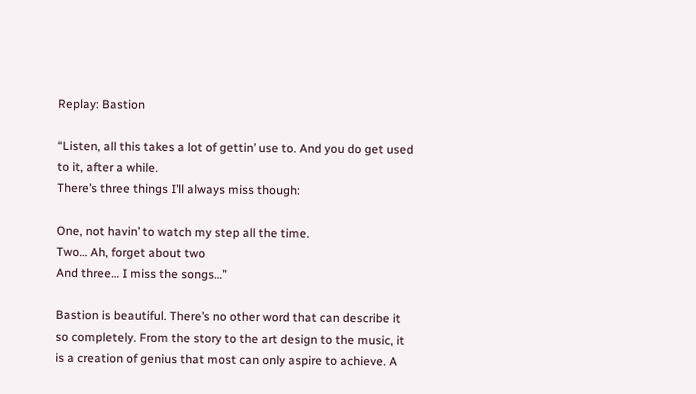Replay: Bastion

“Listen, all this takes a lot of gettin’ use to. And you do get used to it, after a while.
There’s three things I’ll always miss though:

One, not havin’ to watch my step all the time.
Two… Ah, forget about two
And three… I miss the songs…”

Bastion is beautiful. There’s no other word that can describe it so completely. From the story to the art design to the music, it is a creation of genius that most can only aspire to achieve. A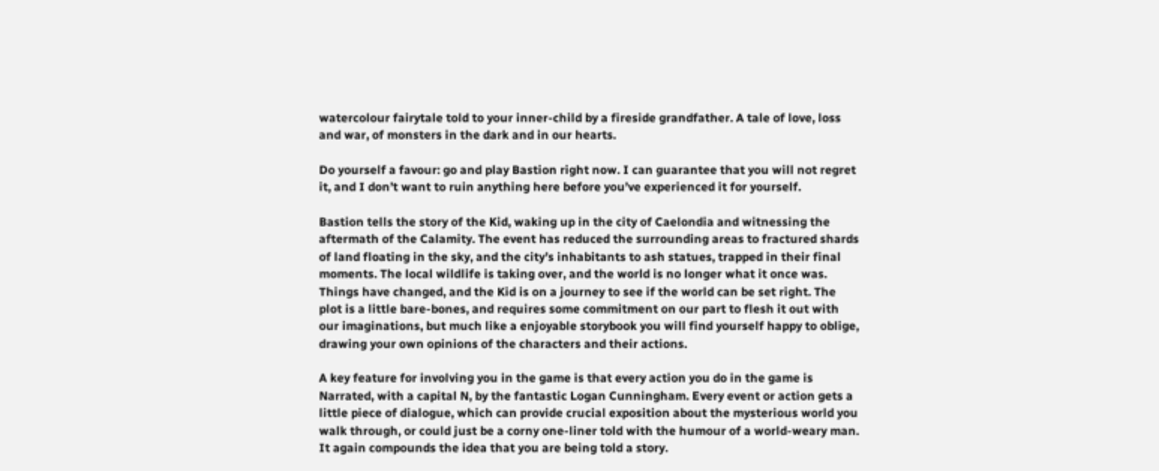watercolour fairytale told to your inner-child by a fireside grandfather. A tale of love, loss and war, of monsters in the dark and in our hearts.

Do yourself a favour: go and play Bastion right now. I can guarantee that you will not regret it, and I don’t want to ruin anything here before you’ve experienced it for yourself.

Bastion tells the story of the Kid, waking up in the city of Caelondia and witnessing the aftermath of the Calamity. The event has reduced the surrounding areas to fractured shards of land floating in the sky, and the city’s inhabitants to ash statues, trapped in their final moments. The local wildlife is taking over, and the world is no longer what it once was. Things have changed, and the Kid is on a journey to see if the world can be set right. The plot is a little bare-bones, and requires some commitment on our part to flesh it out with our imaginations, but much like a enjoyable storybook you will find yourself happy to oblige, drawing your own opinions of the characters and their actions.

A key feature for involving you in the game is that every action you do in the game is Narrated, with a capital N, by the fantastic Logan Cunningham. Every event or action gets a little piece of dialogue, which can provide crucial exposition about the mysterious world you walk through, or could just be a corny one-liner told with the humour of a world-weary man. It again compounds the idea that you are being told a story.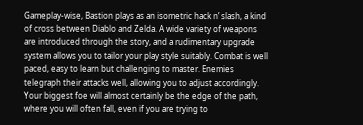Gameplay-wise, Bastion plays as an isometric hack n’ slash, a kind of cross between Diablo and Zelda. A wide variety of weapons are introduced through the story, and a rudimentary upgrade system allows you to tailor your play style suitably. Combat is well paced, easy to learn but challenging to master. Enemies telegraph their attacks well, allowing you to adjust accordingly.  Your biggest foe will almost certainly be the edge of the path, where you will often fall, even if you are trying to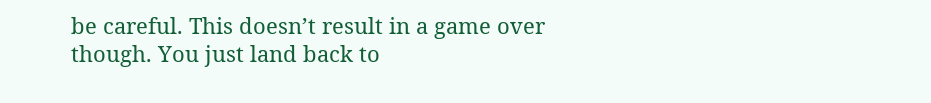be careful. This doesn’t result in a game over though. You just land back to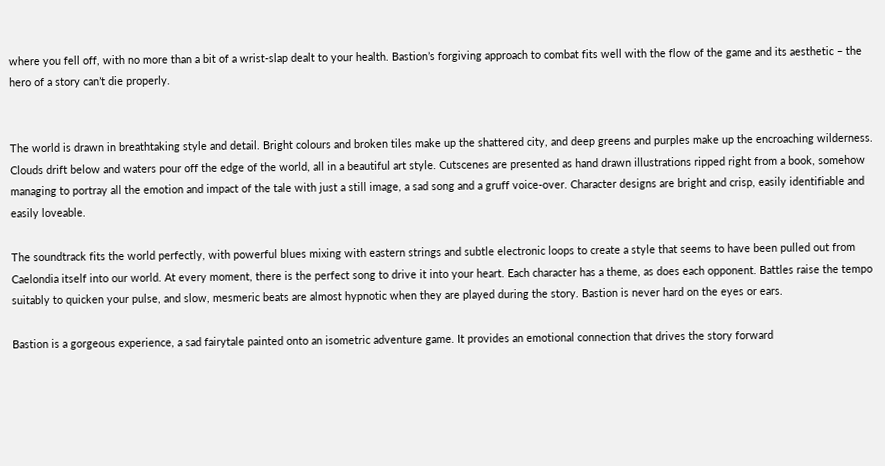where you fell off, with no more than a bit of a wrist-slap dealt to your health. Bastion’s forgiving approach to combat fits well with the flow of the game and its aesthetic – the hero of a story can’t die properly.


The world is drawn in breathtaking style and detail. Bright colours and broken tiles make up the shattered city, and deep greens and purples make up the encroaching wilderness. Clouds drift below and waters pour off the edge of the world, all in a beautiful art style. Cutscenes are presented as hand drawn illustrations ripped right from a book, somehow managing to portray all the emotion and impact of the tale with just a still image, a sad song and a gruff voice-over. Character designs are bright and crisp, easily identifiable and easily loveable.

The soundtrack fits the world perfectly, with powerful blues mixing with eastern strings and subtle electronic loops to create a style that seems to have been pulled out from Caelondia itself into our world. At every moment, there is the perfect song to drive it into your heart. Each character has a theme, as does each opponent. Battles raise the tempo suitably to quicken your pulse, and slow, mesmeric beats are almost hypnotic when they are played during the story. Bastion is never hard on the eyes or ears.

Bastion is a gorgeous experience, a sad fairytale painted onto an isometric adventure game. It provides an emotional connection that drives the story forward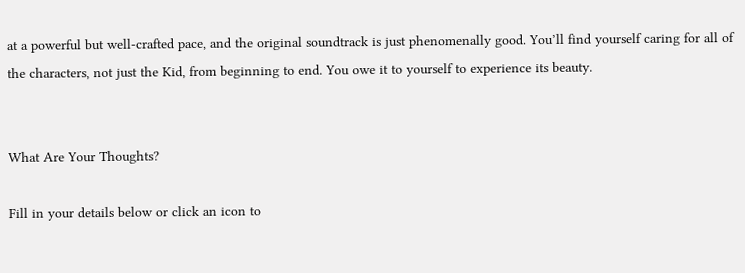at a powerful but well-crafted pace, and the original soundtrack is just phenomenally good. You’ll find yourself caring for all of the characters, not just the Kid, from beginning to end. You owe it to yourself to experience its beauty.


What Are Your Thoughts?

Fill in your details below or click an icon to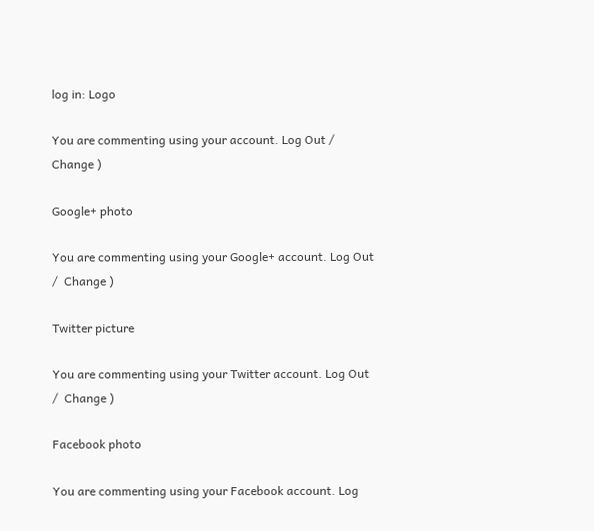log in: Logo

You are commenting using your account. Log Out /  Change )

Google+ photo

You are commenting using your Google+ account. Log Out /  Change )

Twitter picture

You are commenting using your Twitter account. Log Out /  Change )

Facebook photo

You are commenting using your Facebook account. Log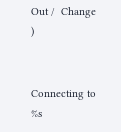Out /  Change )


Connecting to %s